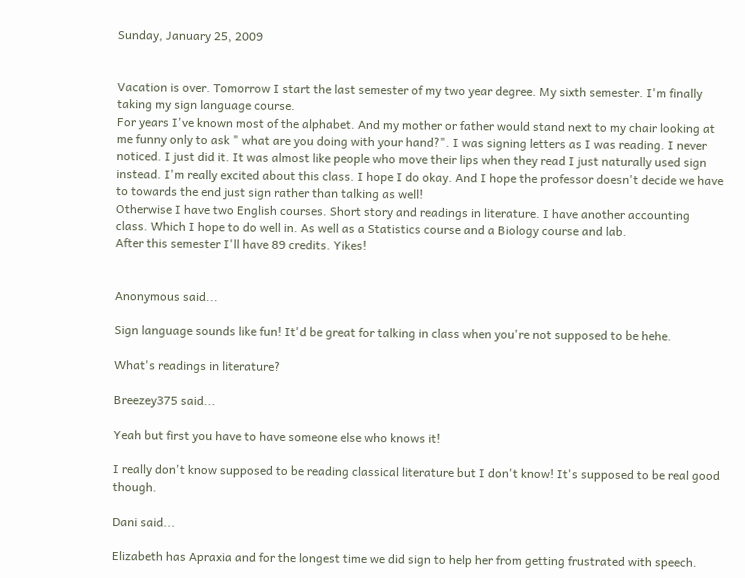Sunday, January 25, 2009


Vacation is over. Tomorrow I start the last semester of my two year degree. My sixth semester. I'm finally taking my sign language course.
For years I've known most of the alphabet. And my mother or father would stand next to my chair looking at me funny only to ask " what are you doing with your hand?". I was signing letters as I was reading. I never noticed. I just did it. It was almost like people who move their lips when they read I just naturally used sign instead. I'm really excited about this class. I hope I do okay. And I hope the professor doesn't decide we have to towards the end just sign rather than talking as well!
Otherwise I have two English courses. Short story and readings in literature. I have another accounting class. Which I hope to do well in. As well as a Statistics course and a Biology course and lab.
After this semester I'll have 89 credits. Yikes!


Anonymous said...

Sign language sounds like fun! It'd be great for talking in class when you're not supposed to be hehe.

What's readings in literature?

Breezey375 said...

Yeah but first you have to have someone else who knows it!

I really don't know supposed to be reading classical literature but I don't know! It's supposed to be real good though.

Dani said...

Elizabeth has Apraxia and for the longest time we did sign to help her from getting frustrated with speech.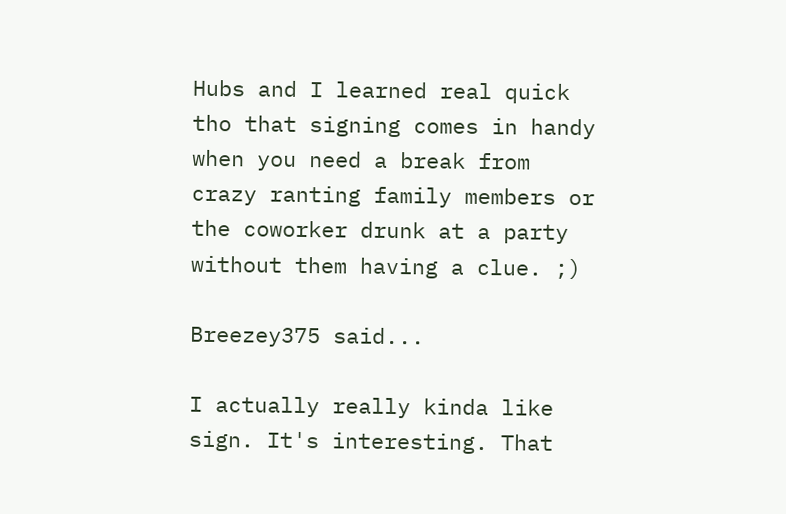Hubs and I learned real quick tho that signing comes in handy when you need a break from crazy ranting family members or the coworker drunk at a party without them having a clue. ;)

Breezey375 said...

I actually really kinda like sign. It's interesting. That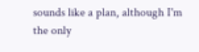sounds like a plan, although I'm the only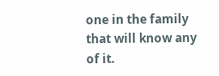one in the family that will know any of it.